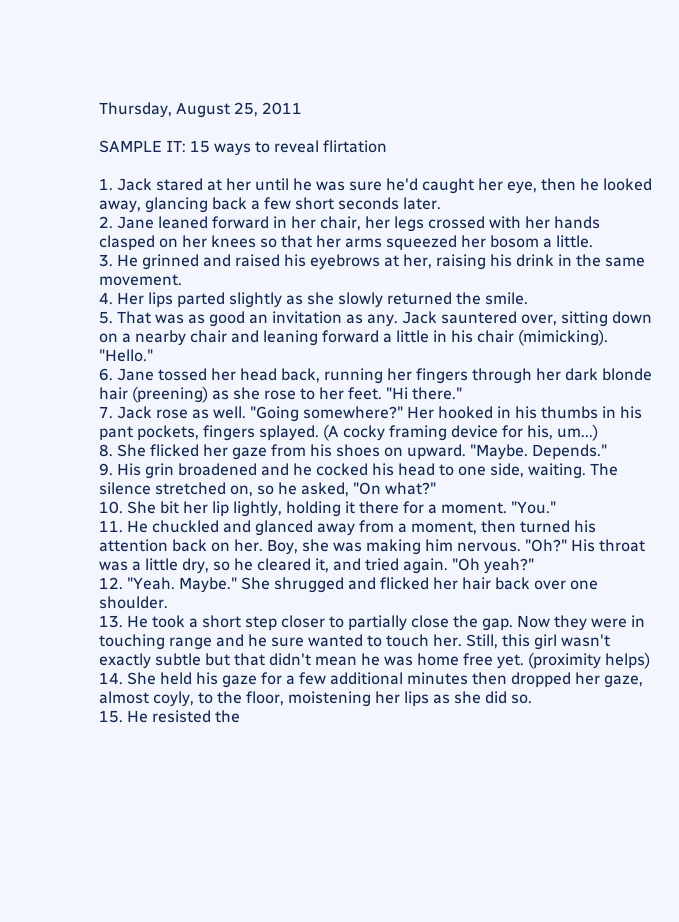Thursday, August 25, 2011

SAMPLE IT: 15 ways to reveal flirtation

1. Jack stared at her until he was sure he'd caught her eye, then he looked away, glancing back a few short seconds later.
2. Jane leaned forward in her chair, her legs crossed with her hands clasped on her knees so that her arms squeezed her bosom a little.
3. He grinned and raised his eyebrows at her, raising his drink in the same movement.
4. Her lips parted slightly as she slowly returned the smile.
5. That was as good an invitation as any. Jack sauntered over, sitting down on a nearby chair and leaning forward a little in his chair (mimicking). "Hello."
6. Jane tossed her head back, running her fingers through her dark blonde hair (preening) as she rose to her feet. "Hi there."
7. Jack rose as well. "Going somewhere?" Her hooked in his thumbs in his pant pockets, fingers splayed. (A cocky framing device for his, um...)
8. She flicked her gaze from his shoes on upward. "Maybe. Depends."
9. His grin broadened and he cocked his head to one side, waiting. The silence stretched on, so he asked, "On what?"
10. She bit her lip lightly, holding it there for a moment. "You."
11. He chuckled and glanced away from a moment, then turned his attention back on her. Boy, she was making him nervous. "Oh?" His throat was a little dry, so he cleared it, and tried again. "Oh yeah?"
12. "Yeah. Maybe." She shrugged and flicked her hair back over one shoulder.
13. He took a short step closer to partially close the gap. Now they were in touching range and he sure wanted to touch her. Still, this girl wasn't exactly subtle but that didn't mean he was home free yet. (proximity helps)
14. She held his gaze for a few additional minutes then dropped her gaze, almost coyly, to the floor, moistening her lips as she did so.
15. He resisted the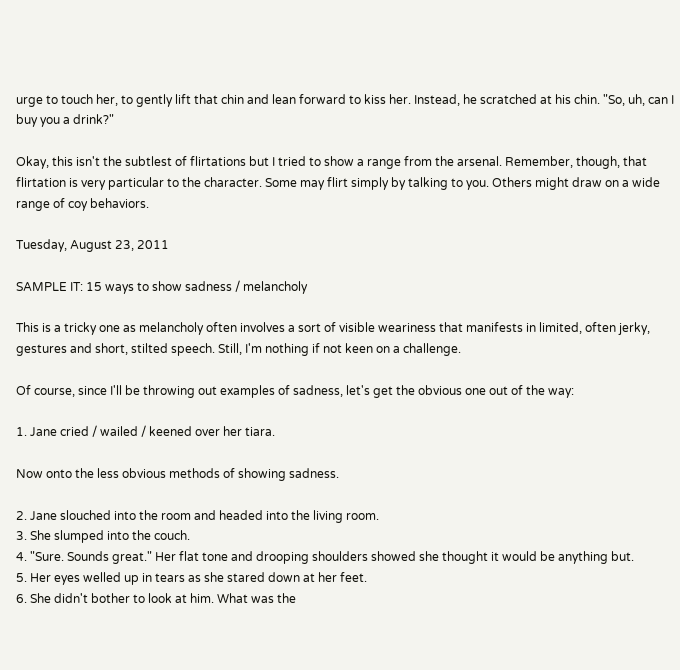urge to touch her, to gently lift that chin and lean forward to kiss her. Instead, he scratched at his chin. "So, uh, can I buy you a drink?"

Okay, this isn't the subtlest of flirtations but I tried to show a range from the arsenal. Remember, though, that flirtation is very particular to the character. Some may flirt simply by talking to you. Others might draw on a wide range of coy behaviors.

Tuesday, August 23, 2011

SAMPLE IT: 15 ways to show sadness / melancholy

This is a tricky one as melancholy often involves a sort of visible weariness that manifests in limited, often jerky, gestures and short, stilted speech. Still, I'm nothing if not keen on a challenge.

Of course, since I'll be throwing out examples of sadness, let's get the obvious one out of the way:

1. Jane cried / wailed / keened over her tiara.

Now onto the less obvious methods of showing sadness.

2. Jane slouched into the room and headed into the living room.
3. She slumped into the couch.
4. "Sure. Sounds great." Her flat tone and drooping shoulders showed she thought it would be anything but.
5. Her eyes welled up in tears as she stared down at her feet.
6. She didn't bother to look at him. What was the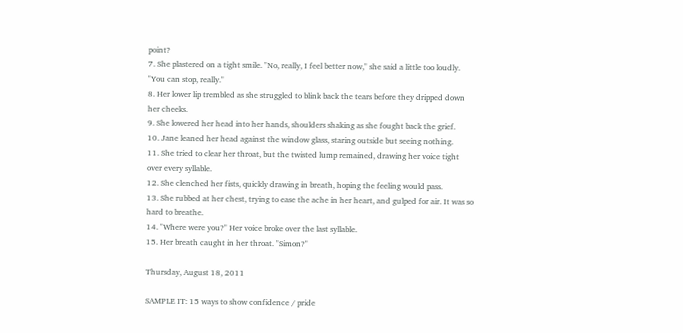point?
7. She plastered on a tight smile. "No, really, I feel better now," she said a little too loudly. "You can stop, really."
8. Her lower lip trembled as she struggled to blink back the tears before they dripped down her cheeks.
9. She lowered her head into her hands, shoulders shaking as she fought back the grief.
10. Jane leaned her head against the window glass, staring outside but seeing nothing.
11. She tried to clear her throat, but the twisted lump remained, drawing her voice tight over every syllable.
12. She clenched her fists, quickly drawing in breath, hoping the feeling would pass.
13. She rubbed at her chest, trying to ease the ache in her heart, and gulped for air. It was so hard to breathe.
14. "Where were you?" Her voice broke over the last syllable.
15. Her breath caught in her throat. "Simon?"

Thursday, August 18, 2011

SAMPLE IT: 15 ways to show confidence / pride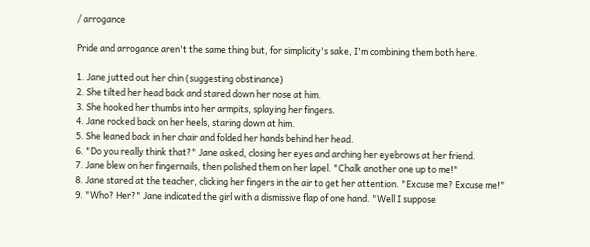/ arrogance

Pride and arrogance aren't the same thing but, for simplicity's sake, I'm combining them both here.

1. Jane jutted out her chin (suggesting obstinance)
2. She tilted her head back and stared down her nose at him.
3. She hooked her thumbs into her armpits, splaying her fingers.
4. Jane rocked back on her heels, staring down at him.
5. She leaned back in her chair and folded her hands behind her head.
6. "Do you really think that?" Jane asked, closing her eyes and arching her eyebrows at her friend.
7. Jane blew on her fingernails, then polished them on her lapel. "Chalk another one up to me!"
8. Jane stared at the teacher, clicking her fingers in the air to get her attention. "Excuse me? Excuse me!"
9. "Who? Her?" Jane indicated the girl with a dismissive flap of one hand. "Well I suppose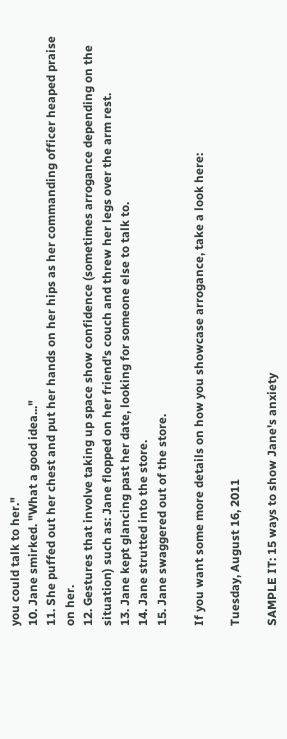you could talk to her."
10. Jane smirked. "What a good idea..."
11. She puffed out her chest and put her hands on her hips as her commanding officer heaped praise on her.
12. Gestures that involve taking up space show confidence (sometimes arrogance depending on the situation) such as: Jane flopped on her friend's couch and threw her legs over the arm rest.
13. Jane kept glancing past her date, looking for someone else to talk to.
14. Jane strutted into the store.
15. Jane swaggered out of the store.

If you want some more details on how you showcase arrogance, take a look here:

Tuesday, August 16, 2011

SAMPLE IT: 15 ways to show Jane's anxiety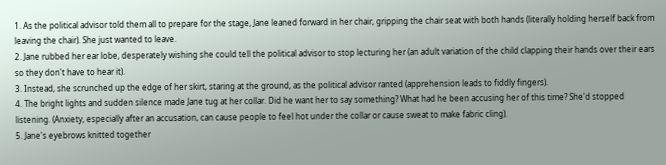1. As the political advisor told them all to prepare for the stage, Jane leaned forward in her chair, gripping the chair seat with both hands (literally holding herself back from leaving the chair). She just wanted to leave.
2. Jane rubbed her ear lobe, desperately wishing she could tell the political advisor to stop lecturing her (an adult variation of the child clapping their hands over their ears so they don't have to hear it).
3. Instead, she scrunched up the edge of her skirt, staring at the ground, as the political advisor ranted (apprehension leads to fiddly fingers).
4. The bright lights and sudden silence made Jane tug at her collar. Did he want her to say something? What had he been accusing her of this time? She'd stopped listening. (Anxiety, especially after an accusation, can cause people to feel hot under the collar or cause sweat to make fabric cling).
5. Jane's eyebrows knitted together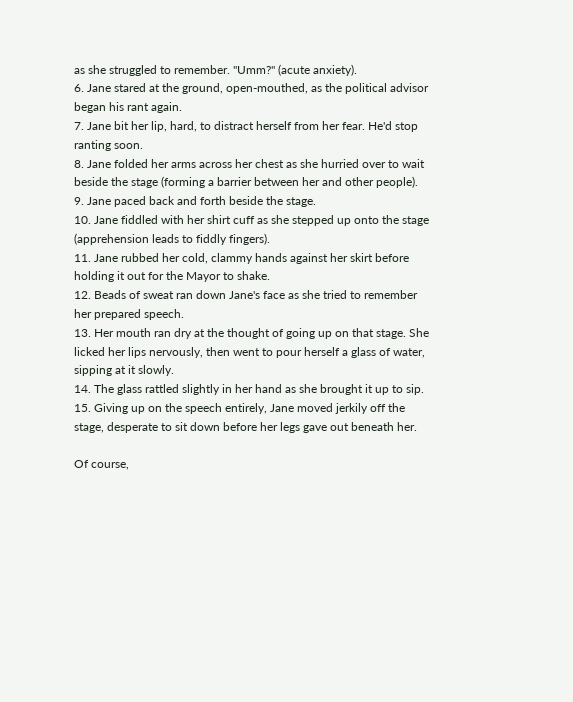as she struggled to remember. "Umm?" (acute anxiety).
6. Jane stared at the ground, open-mouthed, as the political advisor began his rant again.
7. Jane bit her lip, hard, to distract herself from her fear. He'd stop ranting soon.
8. Jane folded her arms across her chest as she hurried over to wait beside the stage (forming a barrier between her and other people).
9. Jane paced back and forth beside the stage.
10. Jane fiddled with her shirt cuff as she stepped up onto the stage (apprehension leads to fiddly fingers).
11. Jane rubbed her cold, clammy hands against her skirt before holding it out for the Mayor to shake.
12. Beads of sweat ran down Jane's face as she tried to remember her prepared speech.
13. Her mouth ran dry at the thought of going up on that stage. She licked her lips nervously, then went to pour herself a glass of water, sipping at it slowly.
14. The glass rattled slightly in her hand as she brought it up to sip.
15. Giving up on the speech entirely, Jane moved jerkily off the stage, desperate to sit down before her legs gave out beneath her.

Of course,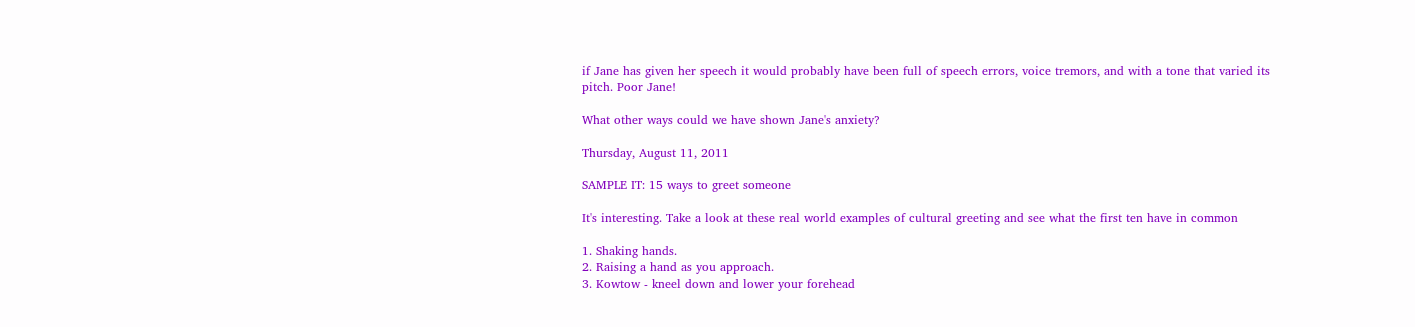if Jane has given her speech it would probably have been full of speech errors, voice tremors, and with a tone that varied its pitch. Poor Jane!

What other ways could we have shown Jane's anxiety?

Thursday, August 11, 2011

SAMPLE IT: 15 ways to greet someone

It's interesting. Take a look at these real world examples of cultural greeting and see what the first ten have in common

1. Shaking hands.
2. Raising a hand as you approach.
3. Kowtow - kneel down and lower your forehead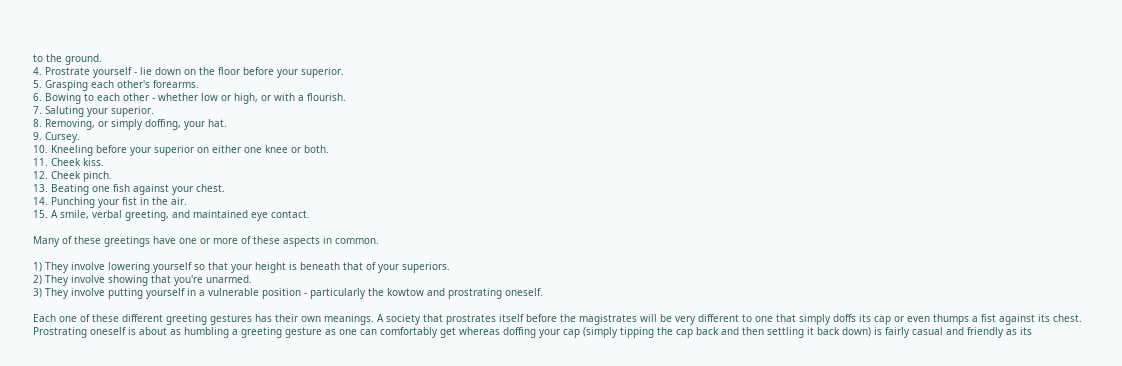to the ground.
4. Prostrate yourself - lie down on the floor before your superior.
5. Grasping each other's forearms.
6. Bowing to each other - whether low or high, or with a flourish.
7. Saluting your superior.
8. Removing, or simply doffing, your hat.
9. Cursey.
10. Kneeling before your superior on either one knee or both.
11. Cheek kiss.
12. Cheek pinch.
13. Beating one fish against your chest.
14. Punching your fist in the air.
15. A smile, verbal greeting, and maintained eye contact.

Many of these greetings have one or more of these aspects in common.

1) They involve lowering yourself so that your height is beneath that of your superiors.
2) They involve showing that you're unarmed.
3) They involve putting yourself in a vulnerable position - particularly the kowtow and prostrating oneself.

Each one of these different greeting gestures has their own meanings. A society that prostrates itself before the magistrates will be very different to one that simply doffs its cap or even thumps a fist against its chest. Prostrating oneself is about as humbling a greeting gesture as one can comfortably get whereas doffing your cap (simply tipping the cap back and then settling it back down) is fairly casual and friendly as its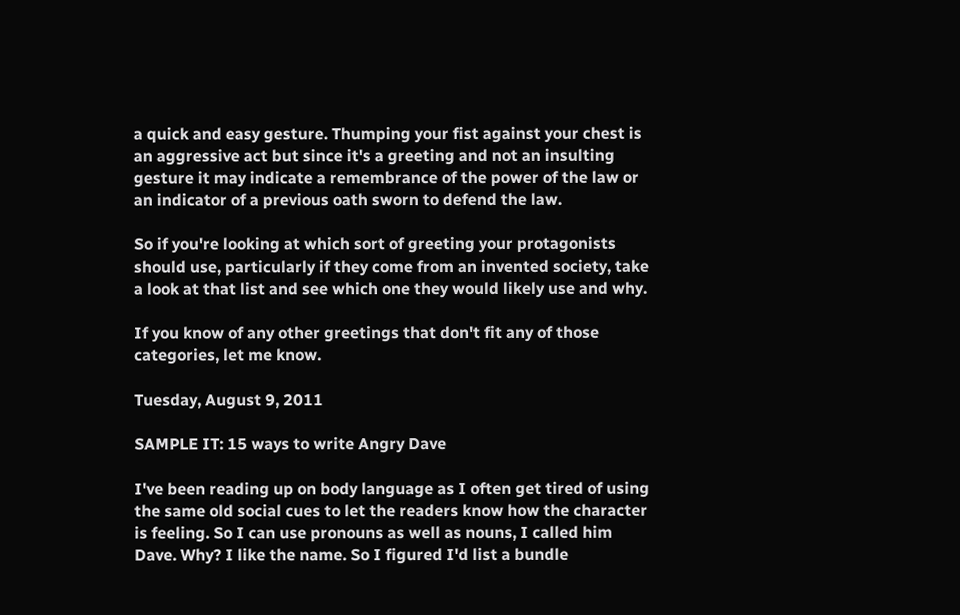a quick and easy gesture. Thumping your fist against your chest is an aggressive act but since it's a greeting and not an insulting gesture it may indicate a remembrance of the power of the law or an indicator of a previous oath sworn to defend the law.

So if you're looking at which sort of greeting your protagonists should use, particularly if they come from an invented society, take a look at that list and see which one they would likely use and why.

If you know of any other greetings that don't fit any of those categories, let me know.

Tuesday, August 9, 2011

SAMPLE IT: 15 ways to write Angry Dave

I've been reading up on body language as I often get tired of using the same old social cues to let the readers know how the character is feeling. So I can use pronouns as well as nouns, I called him Dave. Why? I like the name. So I figured I'd list a bundle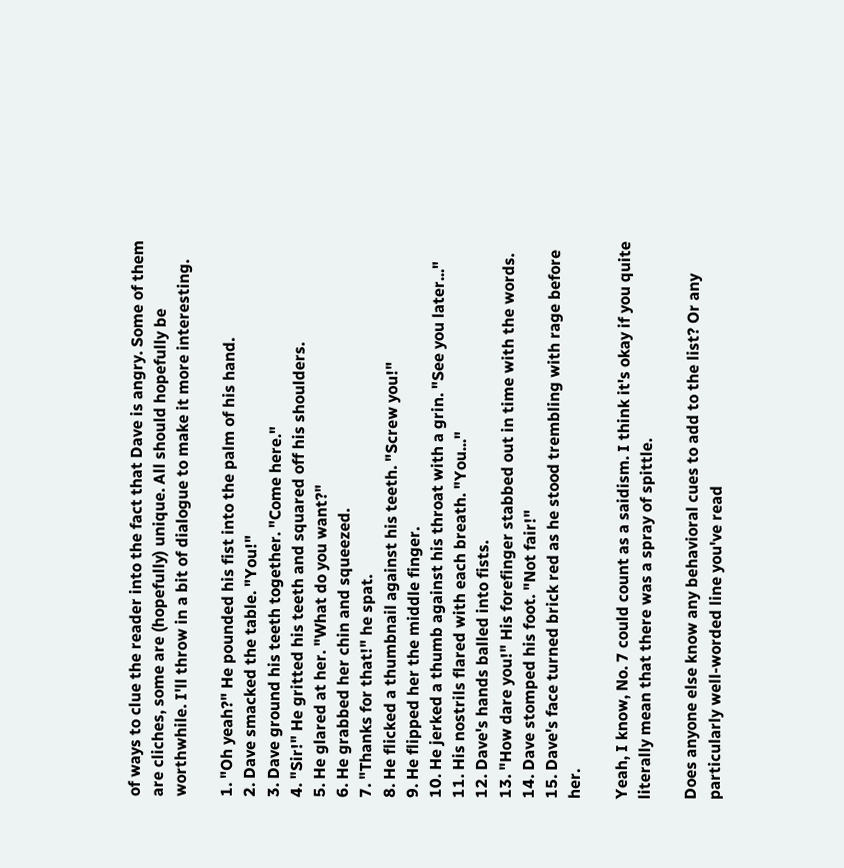of ways to clue the reader into the fact that Dave is angry. Some of them are cliches, some are (hopefully) unique. All should hopefully be worthwhile. I'll throw in a bit of dialogue to make it more interesting.

1. "Oh yeah?" He pounded his fist into the palm of his hand.
2. Dave smacked the table. "You!"
3. Dave ground his teeth together. "Come here."
4. "Sir!" He gritted his teeth and squared off his shoulders.
5. He glared at her. "What do you want?"
6. He grabbed her chin and squeezed.
7. "Thanks for that!" he spat.
8. He flicked a thumbnail against his teeth. "Screw you!"
9. He flipped her the middle finger.
10. He jerked a thumb against his throat with a grin. "See you later..."
11. His nostrils flared with each breath. "You..."
12. Dave's hands balled into fists.
13. "How dare you!" His forefinger stabbed out in time with the words.
14. Dave stomped his foot. "Not fair!"
15. Dave's face turned brick red as he stood trembling with rage before her.

Yeah, I know, No. 7 could count as a saidism. I think it's okay if you quite literally mean that there was a spray of spittle.

Does anyone else know any behavioral cues to add to the list? Or any particularly well-worded line you've read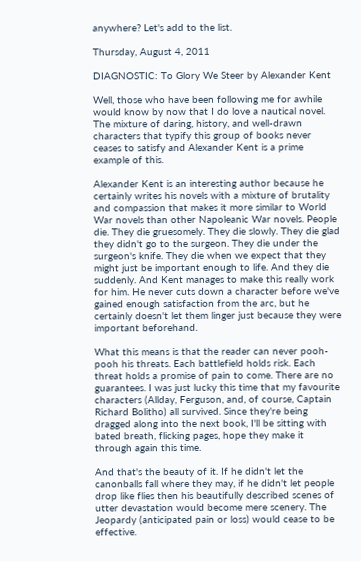anywhere? Let's add to the list.

Thursday, August 4, 2011

DIAGNOSTIC: To Glory We Steer by Alexander Kent

Well, those who have been following me for awhile would know by now that I do love a nautical novel. The mixture of daring, history, and well-drawn characters that typify this group of books never ceases to satisfy and Alexander Kent is a prime example of this.

Alexander Kent is an interesting author because he certainly writes his novels with a mixture of brutality and compassion that makes it more similar to World War novels than other Napoleanic War novels. People die. They die gruesomely. They die slowly. They die glad they didn't go to the surgeon. They die under the surgeon's knife. They die when we expect that they might just be important enough to life. And they die suddenly. And Kent manages to make this really work for him. He never cuts down a character before we've gained enough satisfaction from the arc, but he certainly doesn't let them linger just because they were important beforehand.

What this means is that the reader can never pooh-pooh his threats. Each battlefield holds risk. Each threat holds a promise of pain to come. There are no guarantees. I was just lucky this time that my favourite characters (Allday, Ferguson, and, of course, Captain Richard Bolitho) all survived. Since they're being dragged along into the next book, I'll be sitting with bated breath, flicking pages, hope they make it through again this time.

And that's the beauty of it. If he didn't let the canonballs fall where they may, if he didn't let people drop like flies then his beautifully described scenes of utter devastation would become mere scenery. The Jeopardy (anticipated pain or loss) would cease to be effective.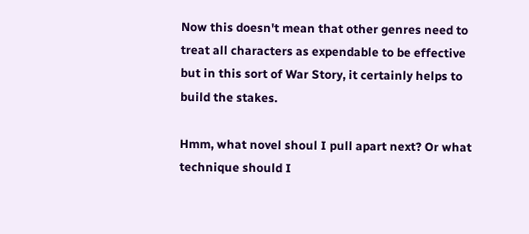Now this doesn't mean that other genres need to treat all characters as expendable to be effective but in this sort of War Story, it certainly helps to build the stakes.

Hmm, what novel shoul I pull apart next? Or what technique should I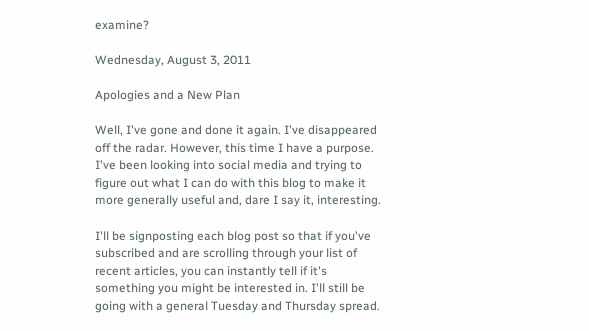examine?

Wednesday, August 3, 2011

Apologies and a New Plan

Well, I've gone and done it again. I've disappeared off the radar. However, this time I have a purpose. I've been looking into social media and trying to figure out what I can do with this blog to make it more generally useful and, dare I say it, interesting.

I'll be signposting each blog post so that if you've subscribed and are scrolling through your list of recent articles, you can instantly tell if it's something you might be interested in. I'll still be going with a general Tuesday and Thursday spread.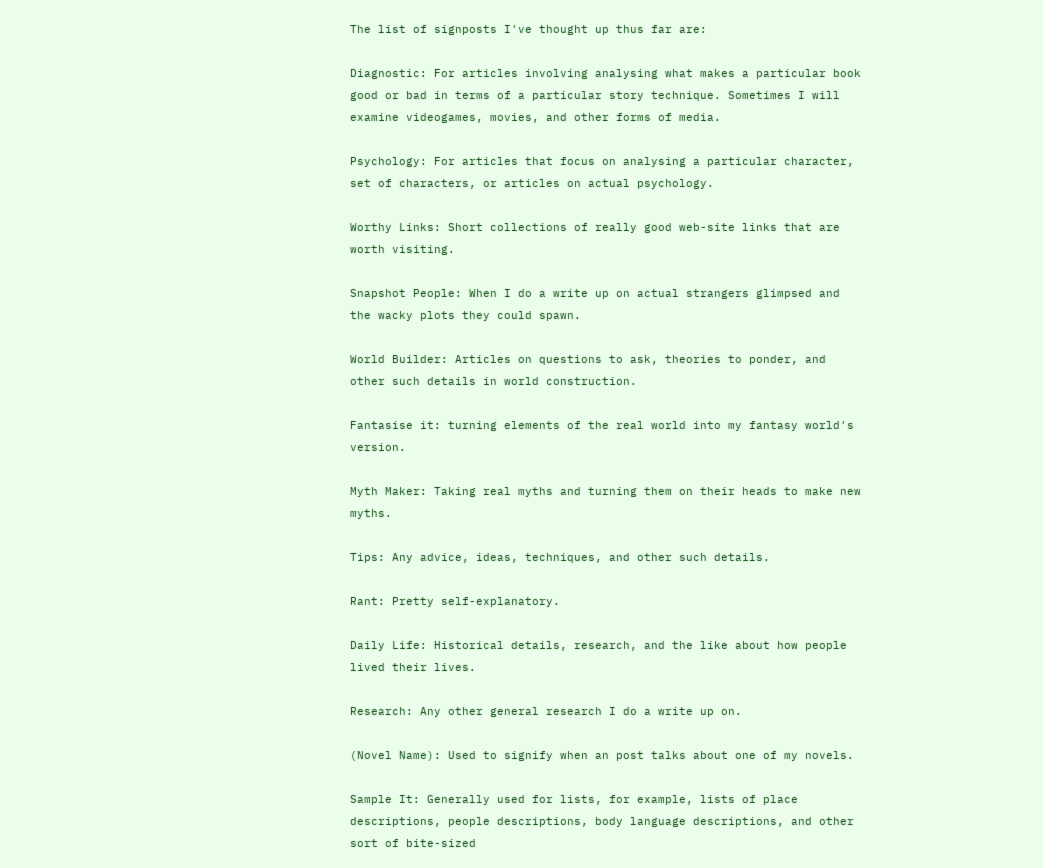The list of signposts I've thought up thus far are:

Diagnostic: For articles involving analysing what makes a particular book good or bad in terms of a particular story technique. Sometimes I will examine videogames, movies, and other forms of media.

Psychology: For articles that focus on analysing a particular character, set of characters, or articles on actual psychology.

Worthy Links: Short collections of really good web-site links that are worth visiting.

Snapshot People: When I do a write up on actual strangers glimpsed and the wacky plots they could spawn.

World Builder: Articles on questions to ask, theories to ponder, and other such details in world construction.

Fantasise it: turning elements of the real world into my fantasy world's version.

Myth Maker: Taking real myths and turning them on their heads to make new myths.

Tips: Any advice, ideas, techniques, and other such details.

Rant: Pretty self-explanatory.

Daily Life: Historical details, research, and the like about how people lived their lives.

Research: Any other general research I do a write up on.

(Novel Name): Used to signify when an post talks about one of my novels.

Sample It: Generally used for lists, for example, lists of place descriptions, people descriptions, body language descriptions, and other sort of bite-sized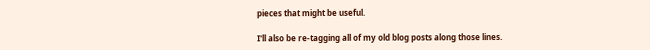pieces that might be useful.

I'll also be re-tagging all of my old blog posts along those lines.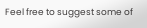Feel free to suggest some of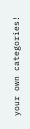your own categories!